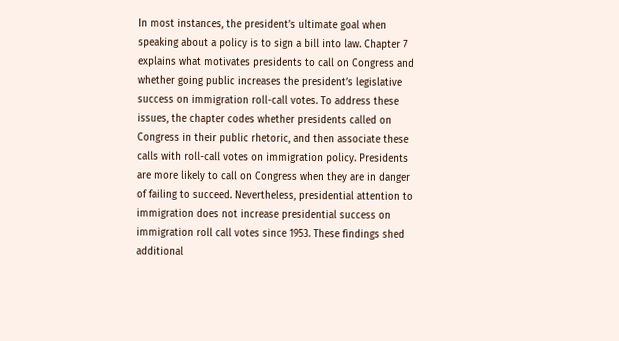In most instances, the president’s ultimate goal when speaking about a policy is to sign a bill into law. Chapter 7 explains what motivates presidents to call on Congress and whether going public increases the president’s legislative success on immigration roll-call votes. To address these issues, the chapter codes whether presidents called on Congress in their public rhetoric, and then associate these calls with roll-call votes on immigration policy. Presidents are more likely to call on Congress when they are in danger of failing to succeed. Nevertheless, presidential attention to immigration does not increase presidential success on immigration roll call votes since 1953. These findings shed additional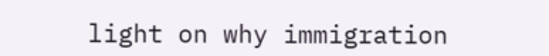light on why immigration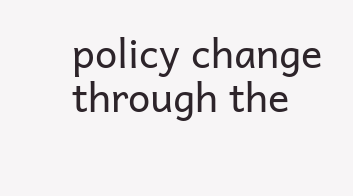policy change through the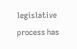legislative process has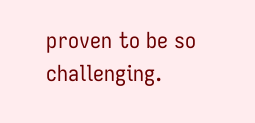proven to be so challenging.